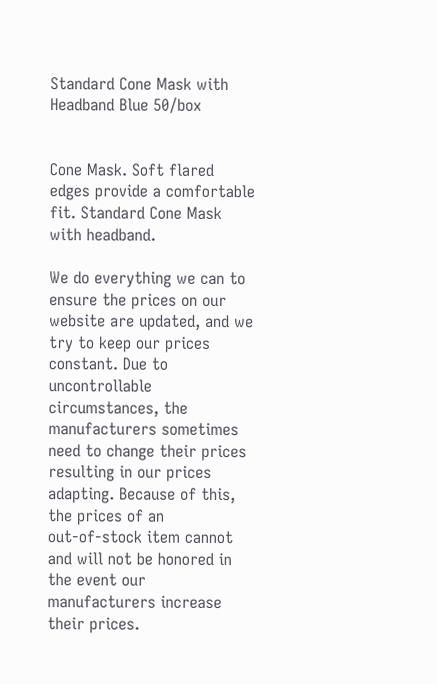Standard Cone Mask with Headband Blue 50/box


Cone Mask. Soft flared edges provide a comfortable fit. Standard Cone Mask with headband.

We do everything we can to ensure the prices on our website are updated, and we try to keep our prices constant. Due to uncontrollable circumstances, the manufacturers sometimes need to change their prices resulting in our prices adapting. Because of this, the prices of an out‑of‑stock item cannot and will not be honored in the event our manufacturers increase their prices.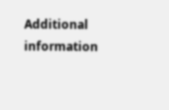Additional information